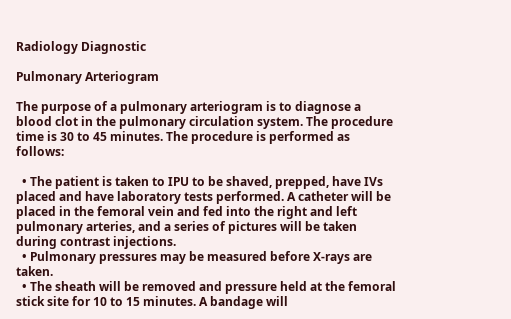Radiology Diagnostic

Pulmonary Arteriogram

The purpose of a pulmonary arteriogram is to diagnose a blood clot in the pulmonary circulation system. The procedure time is 30 to 45 minutes. The procedure is performed as follows:

  • The patient is taken to IPU to be shaved, prepped, have IVs placed and have laboratory tests performed. A catheter will be placed in the femoral vein and fed into the right and left pulmonary arteries, and a series of pictures will be taken during contrast injections.
  • Pulmonary pressures may be measured before X-rays are taken.
  • The sheath will be removed and pressure held at the femoral stick site for 10 to 15 minutes. A bandage will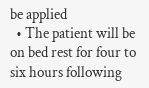be applied
  • The patient will be on bed rest for four to six hours following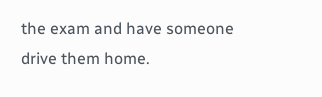the exam and have someone drive them home.